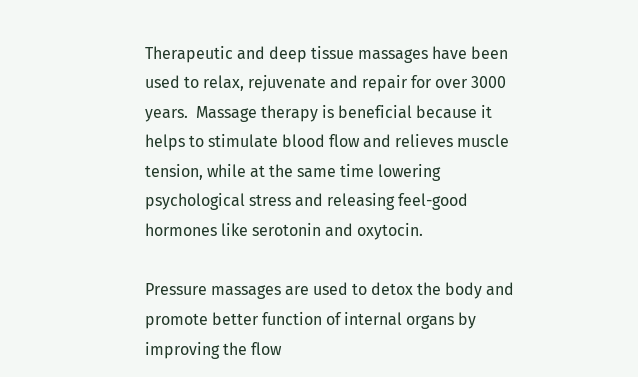Therapeutic and deep tissue massages have been used to relax, rejuvenate and repair for over 3000 years.  Massage therapy is beneficial because it helps to stimulate blood flow and relieves muscle tension, while at the same time lowering psychological stress and releasing feel-good hormones like serotonin and oxytocin.

Pressure massages are used to detox the body and promote better function of internal organs by improving the flow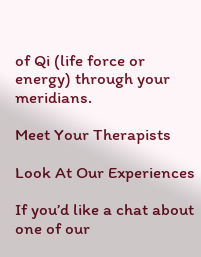of Qi (life force or energy) through your meridians.

Meet Your Therapists

Look At Our Experiences

If you’d like a chat about one of our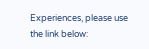Experiences, please use the link below: